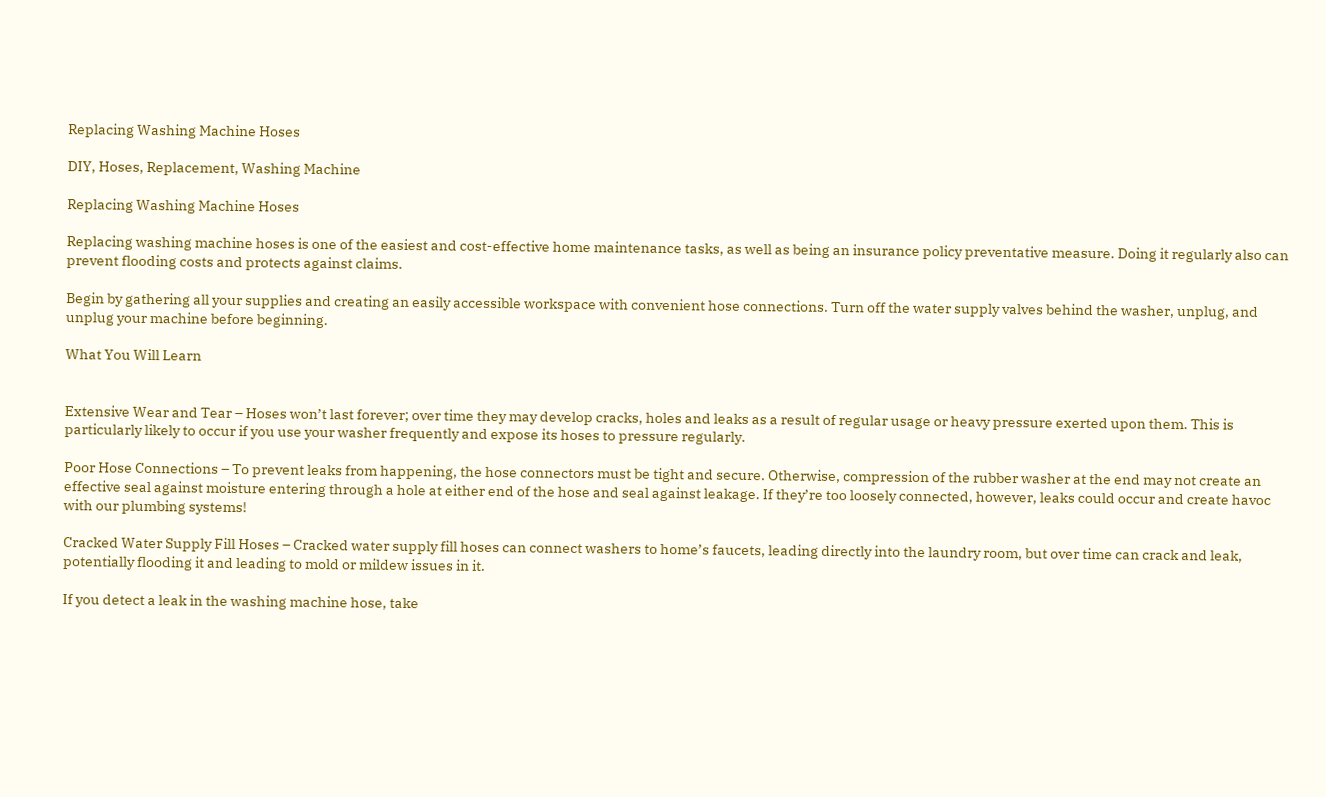Replacing Washing Machine Hoses

DIY, Hoses, Replacement, Washing Machine

Replacing Washing Machine Hoses

Replacing washing machine hoses is one of the easiest and cost-effective home maintenance tasks, as well as being an insurance policy preventative measure. Doing it regularly also can prevent flooding costs and protects against claims.

Begin by gathering all your supplies and creating an easily accessible workspace with convenient hose connections. Turn off the water supply valves behind the washer, unplug, and unplug your machine before beginning.

What You Will Learn


Extensive Wear and Tear – Hoses won’t last forever; over time they may develop cracks, holes and leaks as a result of regular usage or heavy pressure exerted upon them. This is particularly likely to occur if you use your washer frequently and expose its hoses to pressure regularly.

Poor Hose Connections – To prevent leaks from happening, the hose connectors must be tight and secure. Otherwise, compression of the rubber washer at the end may not create an effective seal against moisture entering through a hole at either end of the hose and seal against leakage. If they’re too loosely connected, however, leaks could occur and create havoc with our plumbing systems!

Cracked Water Supply Fill Hoses – Cracked water supply fill hoses can connect washers to home’s faucets, leading directly into the laundry room, but over time can crack and leak, potentially flooding it and leading to mold or mildew issues in it.

If you detect a leak in the washing machine hose, take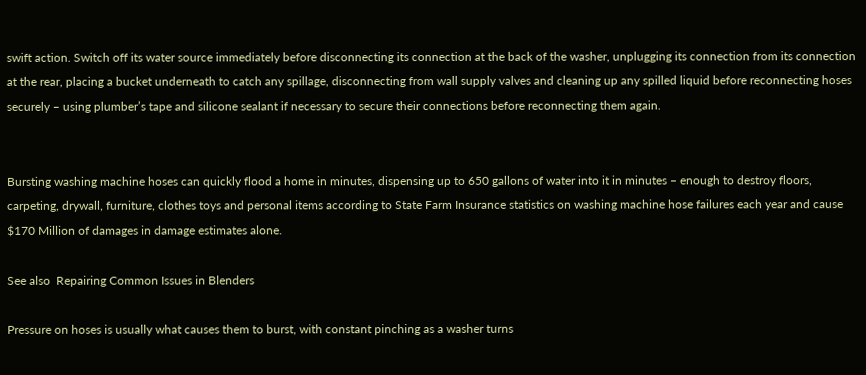swift action. Switch off its water source immediately before disconnecting its connection at the back of the washer, unplugging its connection from its connection at the rear, placing a bucket underneath to catch any spillage, disconnecting from wall supply valves and cleaning up any spilled liquid before reconnecting hoses securely – using plumber’s tape and silicone sealant if necessary to secure their connections before reconnecting them again.


Bursting washing machine hoses can quickly flood a home in minutes, dispensing up to 650 gallons of water into it in minutes – enough to destroy floors, carpeting, drywall, furniture, clothes toys and personal items according to State Farm Insurance statistics on washing machine hose failures each year and cause $170 Million of damages in damage estimates alone.

See also  Repairing Common Issues in Blenders

Pressure on hoses is usually what causes them to burst, with constant pinching as a washer turns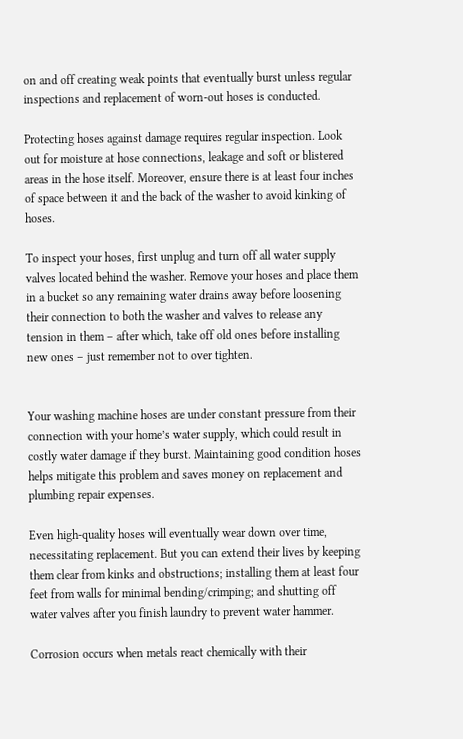on and off creating weak points that eventually burst unless regular inspections and replacement of worn-out hoses is conducted.

Protecting hoses against damage requires regular inspection. Look out for moisture at hose connections, leakage and soft or blistered areas in the hose itself. Moreover, ensure there is at least four inches of space between it and the back of the washer to avoid kinking of hoses.

To inspect your hoses, first unplug and turn off all water supply valves located behind the washer. Remove your hoses and place them in a bucket so any remaining water drains away before loosening their connection to both the washer and valves to release any tension in them – after which, take off old ones before installing new ones – just remember not to over tighten.


Your washing machine hoses are under constant pressure from their connection with your home’s water supply, which could result in costly water damage if they burst. Maintaining good condition hoses helps mitigate this problem and saves money on replacement and plumbing repair expenses.

Even high-quality hoses will eventually wear down over time, necessitating replacement. But you can extend their lives by keeping them clear from kinks and obstructions; installing them at least four feet from walls for minimal bending/crimping; and shutting off water valves after you finish laundry to prevent water hammer.

Corrosion occurs when metals react chemically with their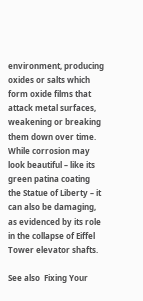environment, producing oxides or salts which form oxide films that attack metal surfaces, weakening or breaking them down over time. While corrosion may look beautiful – like its green patina coating the Statue of Liberty – it can also be damaging, as evidenced by its role in the collapse of Eiffel Tower elevator shafts.

See also  Fixing Your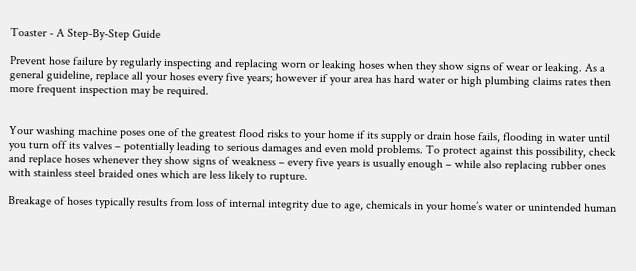Toaster - A Step-By-Step Guide

Prevent hose failure by regularly inspecting and replacing worn or leaking hoses when they show signs of wear or leaking. As a general guideline, replace all your hoses every five years; however if your area has hard water or high plumbing claims rates then more frequent inspection may be required.


Your washing machine poses one of the greatest flood risks to your home if its supply or drain hose fails, flooding in water until you turn off its valves – potentially leading to serious damages and even mold problems. To protect against this possibility, check and replace hoses whenever they show signs of weakness – every five years is usually enough – while also replacing rubber ones with stainless steel braided ones which are less likely to rupture.

Breakage of hoses typically results from loss of internal integrity due to age, chemicals in your home’s water or unintended human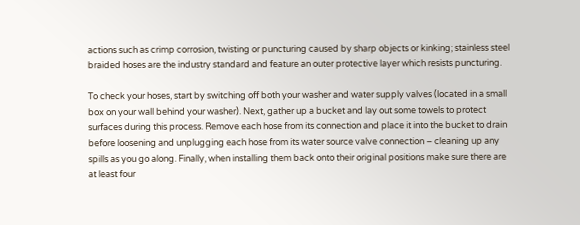actions such as crimp corrosion, twisting or puncturing caused by sharp objects or kinking; stainless steel braided hoses are the industry standard and feature an outer protective layer which resists puncturing.

To check your hoses, start by switching off both your washer and water supply valves (located in a small box on your wall behind your washer). Next, gather up a bucket and lay out some towels to protect surfaces during this process. Remove each hose from its connection and place it into the bucket to drain before loosening and unplugging each hose from its water source valve connection – cleaning up any spills as you go along. Finally, when installing them back onto their original positions make sure there are at least four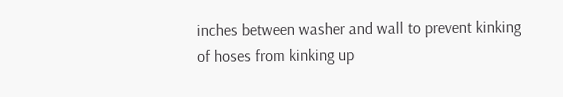inches between washer and wall to prevent kinking of hoses from kinking up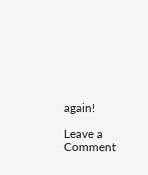again!

Leave a Comment